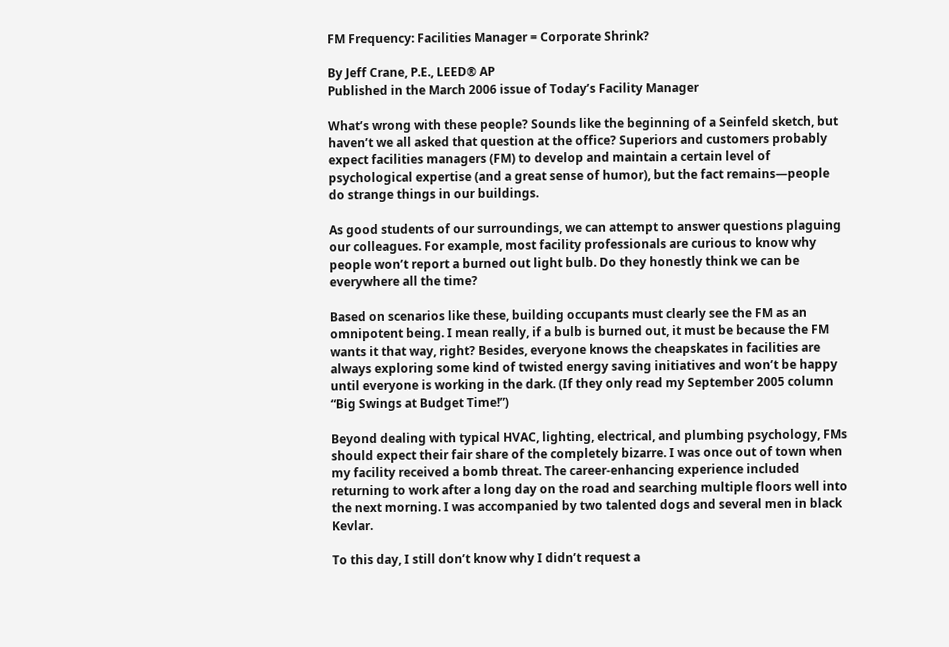FM Frequency: Facilities Manager = Corporate Shrink?

By Jeff Crane, P.E., LEED® AP
Published in the March 2006 issue of Today’s Facility Manager

What’s wrong with these people? Sounds like the beginning of a Seinfeld sketch, but haven’t we all asked that question at the office? Superiors and customers probably expect facilities managers (FM) to develop and maintain a certain level of psychological expertise (and a great sense of humor), but the fact remains—people do strange things in our buildings.

As good students of our surroundings, we can attempt to answer questions plaguing our colleagues. For example, most facility professionals are curious to know why people won’t report a burned out light bulb. Do they honestly think we can be everywhere all the time?

Based on scenarios like these, building occupants must clearly see the FM as an omnipotent being. I mean really, if a bulb is burned out, it must be because the FM wants it that way, right? Besides, everyone knows the cheapskates in facilities are always exploring some kind of twisted energy saving initiatives and won’t be happy until everyone is working in the dark. (If they only read my September 2005 column “Big Swings at Budget Time!”)

Beyond dealing with typical HVAC, lighting, electrical, and plumbing psychology, FMs should expect their fair share of the completely bizarre. I was once out of town when my facility received a bomb threat. The career-enhancing experience included returning to work after a long day on the road and searching multiple floors well into the next morning. I was accompanied by two talented dogs and several men in black Kevlar.

To this day, I still don’t know why I didn’t request a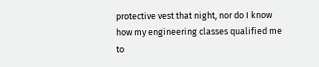protective vest that night, nor do I know how my engineering classes qualified me to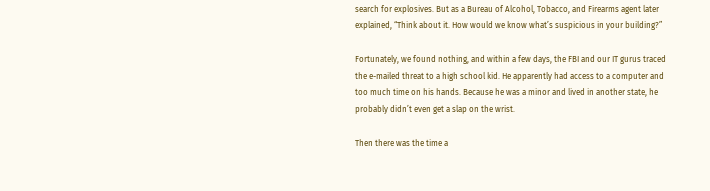search for explosives. But as a Bureau of Alcohol, Tobacco, and Firearms agent later explained, “Think about it. How would we know what’s suspicious in your building?”

Fortunately, we found nothing, and within a few days, the FBI and our IT gurus traced the e-mailed threat to a high school kid. He apparently had access to a computer and too much time on his hands. Because he was a minor and lived in another state, he probably didn’t even get a slap on the wrist.

Then there was the time a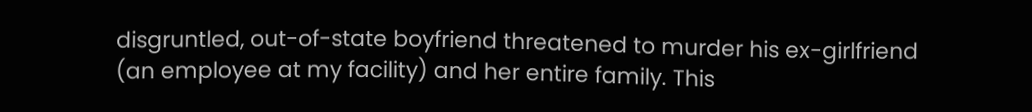disgruntled, out-of-state boyfriend threatened to murder his ex-girlfriend (an employee at my facility) and her entire family. This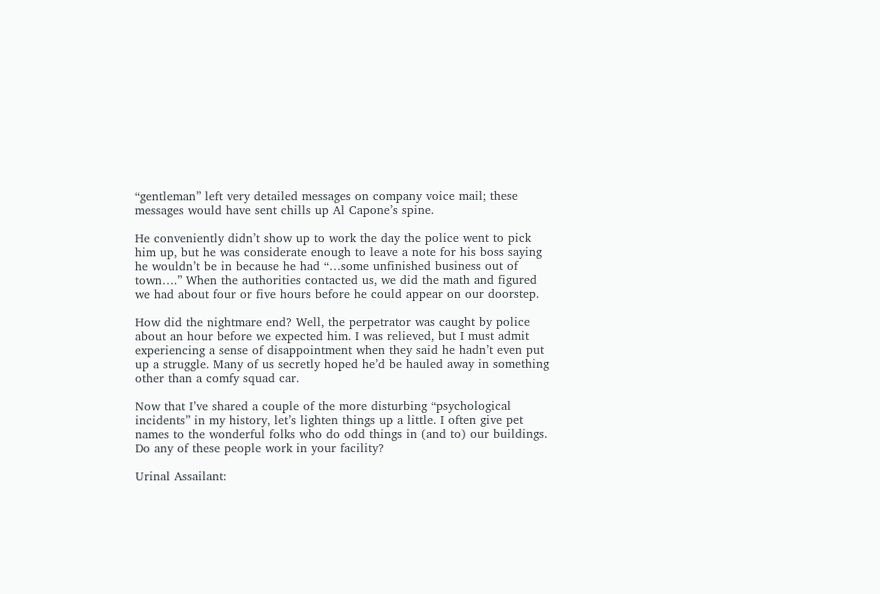“gentleman” left very detailed messages on company voice mail; these messages would have sent chills up Al Capone’s spine.

He conveniently didn’t show up to work the day the police went to pick him up, but he was considerate enough to leave a note for his boss saying he wouldn’t be in because he had “…some unfinished business out of town….” When the authorities contacted us, we did the math and figured we had about four or five hours before he could appear on our doorstep.

How did the nightmare end? Well, the perpetrator was caught by police about an hour before we expected him. I was relieved, but I must admit experiencing a sense of disappointment when they said he hadn’t even put up a struggle. Many of us secretly hoped he’d be hauled away in something other than a comfy squad car.

Now that I’ve shared a couple of the more disturbing “psychological incidents” in my history, let’s lighten things up a little. I often give pet names to the wonderful folks who do odd things in (and to) our buildings. Do any of these people work in your facility?

Urinal Assailant: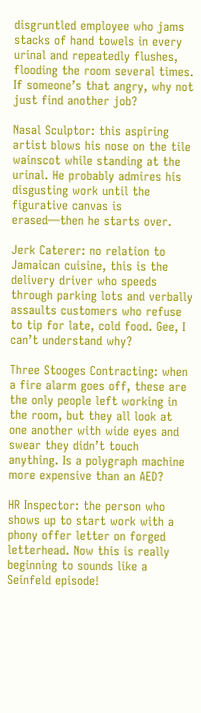disgruntled employee who jams stacks of hand towels in every urinal and repeatedly flushes, flooding the room several times. If someone’s that angry, why not just find another job?

Nasal Sculptor: this aspiring artist blows his nose on the tile wainscot while standing at the urinal. He probably admires his disgusting work until the figurative canvas is erased—then he starts over.

Jerk Caterer: no relation to Jamaican cuisine, this is the delivery driver who speeds through parking lots and verbally assaults customers who refuse to tip for late, cold food. Gee, I can’t understand why?

Three Stooges Contracting: when a fire alarm goes off, these are the only people left working in the room, but they all look at one another with wide eyes and swear they didn’t touch anything. Is a polygraph machine more expensive than an AED?

HR Inspector: the person who shows up to start work with a phony offer letter on forged letterhead. Now this is really beginning to sounds like a Seinfeld episode!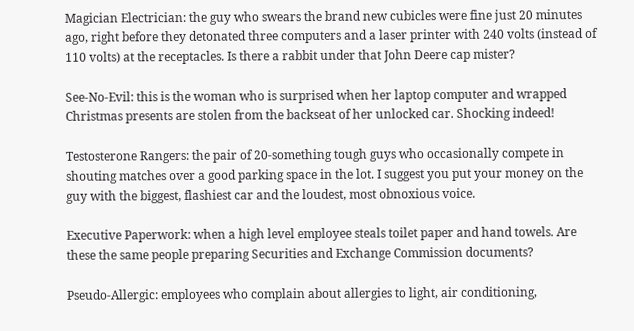Magician Electrician: the guy who swears the brand new cubicles were fine just 20 minutes ago, right before they detonated three computers and a laser printer with 240 volts (instead of 110 volts) at the receptacles. Is there a rabbit under that John Deere cap mister?

See-No-Evil: this is the woman who is surprised when her laptop computer and wrapped Christmas presents are stolen from the backseat of her unlocked car. Shocking indeed!

Testosterone Rangers: the pair of 20-something tough guys who occasionally compete in shouting matches over a good parking space in the lot. I suggest you put your money on the guy with the biggest, flashiest car and the loudest, most obnoxious voice.

Executive Paperwork: when a high level employee steals toilet paper and hand towels. Are these the same people preparing Securities and Exchange Commission documents?

Pseudo-Allergic: employees who complain about allergies to light, air conditioning,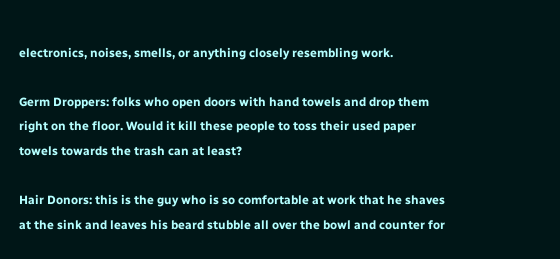electronics, noises, smells, or anything closely resembling work.

Germ Droppers: folks who open doors with hand towels and drop them right on the floor. Would it kill these people to toss their used paper towels towards the trash can at least?

Hair Donors: this is the guy who is so comfortable at work that he shaves at the sink and leaves his beard stubble all over the bowl and counter for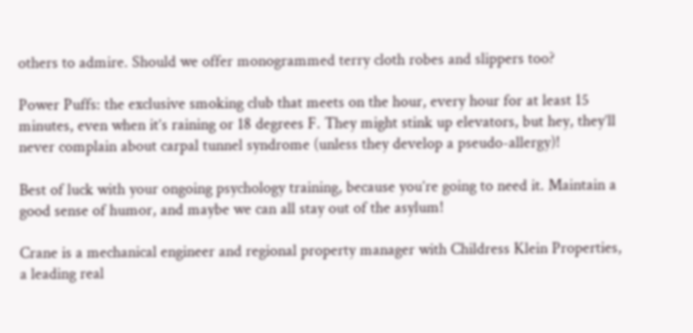others to admire. Should we offer monogrammed terry cloth robes and slippers too?

Power Puffs: the exclusive smoking club that meets on the hour, every hour for at least 15 minutes, even when it’s raining or 18 degrees F. They might stink up elevators, but hey, they’ll never complain about carpal tunnel syndrome (unless they develop a pseudo-allergy)!

Best of luck with your ongoing psychology training, because you’re going to need it. Maintain a good sense of humor, and maybe we can all stay out of the asylum!

Crane is a mechanical engineer and regional property manager with Childress Klein Properties, a leading real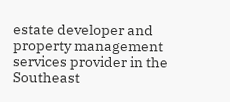estate developer and property management services provider in the Southeast